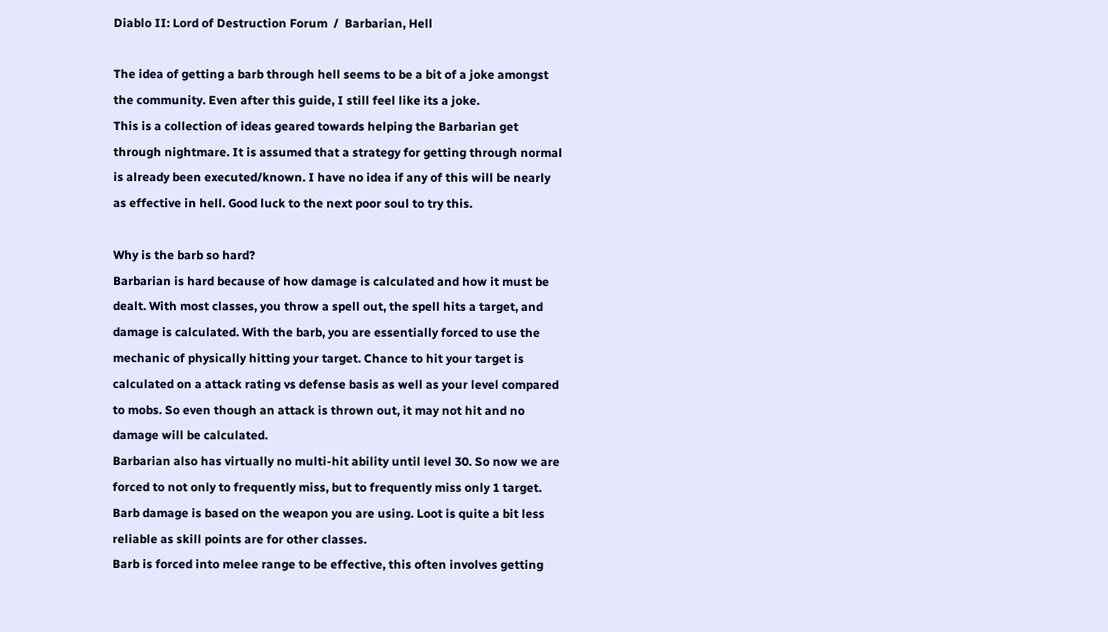Diablo II: Lord of Destruction Forum  /  Barbarian, Hell

The idea of getting a barb through hell seems to be a bit of a joke amongst the community. Even after this guide, I still feel like its a joke.
This is a collection of ideas geared towards helping the Barbarian get through nightmare. It is assumed that a strategy for getting through normal is already been executed/known. I have no idea if any of this will be nearly as effective in hell. Good luck to the next poor soul to try this.

Why is the barb so hard?
Barbarian is hard because of how damage is calculated and how it must be dealt. With most classes, you throw a spell out, the spell hits a target, and damage is calculated. With the barb, you are essentially forced to use the mechanic of physically hitting your target. Chance to hit your target is calculated on a attack rating vs defense basis as well as your level compared to mobs. So even though an attack is thrown out, it may not hit and no damage will be calculated.
Barbarian also has virtually no multi-hit ability until level 30. So now we are forced to not only to frequently miss, but to frequently miss only 1 target.
Barb damage is based on the weapon you are using. Loot is quite a bit less reliable as skill points are for other classes.
Barb is forced into melee range to be effective, this often involves getting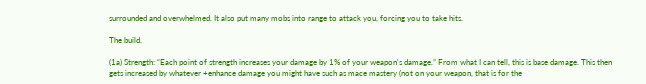surrounded and overwhelmed. It also put many mobs into range to attack you, forcing you to take hits.

The build.

(1a) Strength: “Each point of strength increases your damage by 1% of your weapon's damage.” From what I can tell, this is base damage. This then gets increased by whatever +enhance damage you might have such as mace mastery (not on your weapon, that is for the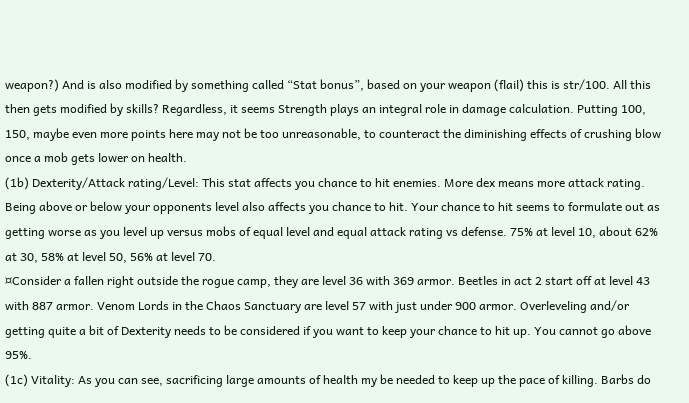weapon?) And is also modified by something called “Stat bonus”, based on your weapon (flail) this is str/100. All this then gets modified by skills? Regardless, it seems Strength plays an integral role in damage calculation. Putting 100, 150, maybe even more points here may not be too unreasonable, to counteract the diminishing effects of crushing blow once a mob gets lower on health.
(1b) Dexterity/Attack rating/Level: This stat affects you chance to hit enemies. More dex means more attack rating. Being above or below your opponents level also affects you chance to hit. Your chance to hit seems to formulate out as getting worse as you level up versus mobs of equal level and equal attack rating vs defense. 75% at level 10, about 62% at 30, 58% at level 50, 56% at level 70.
¤Consider a fallen right outside the rogue camp, they are level 36 with 369 armor. Beetles in act 2 start off at level 43 with 887 armor. Venom Lords in the Chaos Sanctuary are level 57 with just under 900 armor. Overleveling and/or getting quite a bit of Dexterity needs to be considered if you want to keep your chance to hit up. You cannot go above 95%.
(1c) Vitality: As you can see, sacrificing large amounts of health my be needed to keep up the pace of killing. Barbs do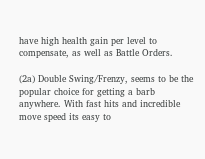have high health gain per level to compensate, as well as Battle Orders.

(2a) Double Swing/Frenzy, seems to be the popular choice for getting a barb anywhere. With fast hits and incredible move speed its easy to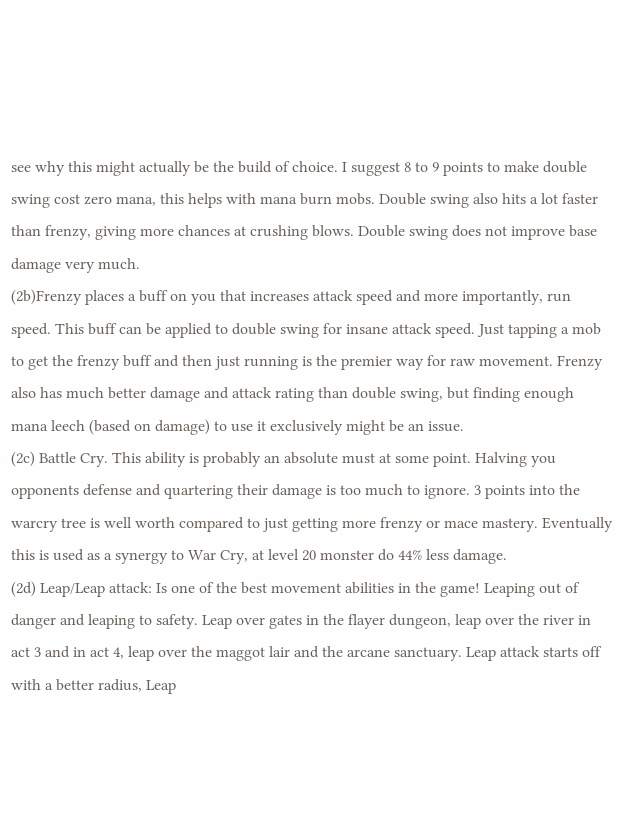see why this might actually be the build of choice. I suggest 8 to 9 points to make double swing cost zero mana, this helps with mana burn mobs. Double swing also hits a lot faster than frenzy, giving more chances at crushing blows. Double swing does not improve base damage very much.
(2b)Frenzy places a buff on you that increases attack speed and more importantly, run speed. This buff can be applied to double swing for insane attack speed. Just tapping a mob to get the frenzy buff and then just running is the premier way for raw movement. Frenzy also has much better damage and attack rating than double swing, but finding enough mana leech (based on damage) to use it exclusively might be an issue.
(2c) Battle Cry. This ability is probably an absolute must at some point. Halving you opponents defense and quartering their damage is too much to ignore. 3 points into the warcry tree is well worth compared to just getting more frenzy or mace mastery. Eventually this is used as a synergy to War Cry, at level 20 monster do 44% less damage.
(2d) Leap/Leap attack: Is one of the best movement abilities in the game! Leaping out of danger and leaping to safety. Leap over gates in the flayer dungeon, leap over the river in act 3 and in act 4, leap over the maggot lair and the arcane sanctuary. Leap attack starts off with a better radius, Leap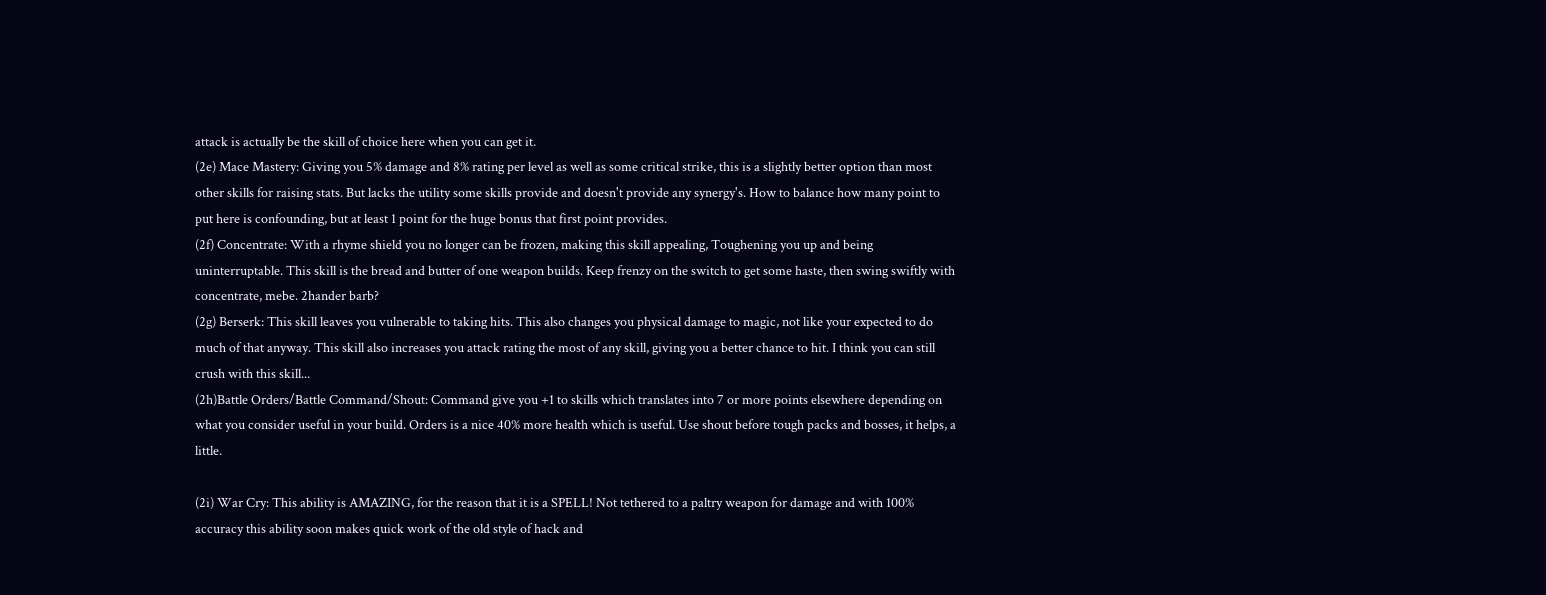attack is actually be the skill of choice here when you can get it.
(2e) Mace Mastery: Giving you 5% damage and 8% rating per level as well as some critical strike, this is a slightly better option than most other skills for raising stats. But lacks the utility some skills provide and doesn't provide any synergy's. How to balance how many point to put here is confounding, but at least 1 point for the huge bonus that first point provides.
(2f) Concentrate: With a rhyme shield you no longer can be frozen, making this skill appealing, Toughening you up and being uninterruptable. This skill is the bread and butter of one weapon builds. Keep frenzy on the switch to get some haste, then swing swiftly with concentrate, mebe. 2hander barb?
(2g) Berserk: This skill leaves you vulnerable to taking hits. This also changes you physical damage to magic, not like your expected to do much of that anyway. This skill also increases you attack rating the most of any skill, giving you a better chance to hit. I think you can still crush with this skill...
(2h)Battle Orders/Battle Command/Shout: Command give you +1 to skills which translates into 7 or more points elsewhere depending on what you consider useful in your build. Orders is a nice 40% more health which is useful. Use shout before tough packs and bosses, it helps, a little.

(2i) War Cry: This ability is AMAZING, for the reason that it is a SPELL! Not tethered to a paltry weapon for damage and with 100% accuracy this ability soon makes quick work of the old style of hack and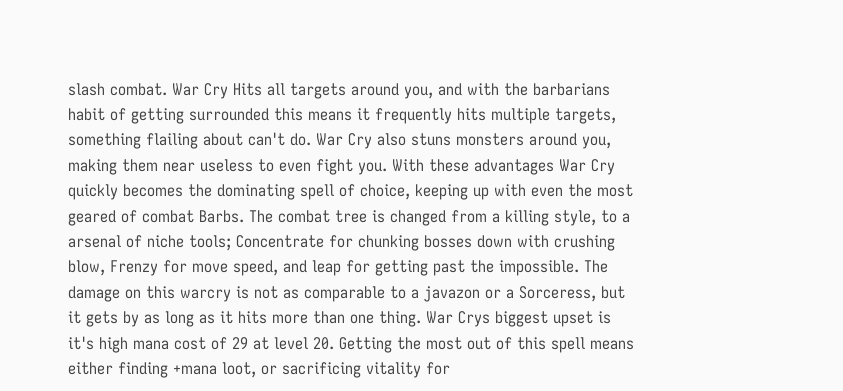slash combat. War Cry Hits all targets around you, and with the barbarians habit of getting surrounded this means it frequently hits multiple targets, something flailing about can't do. War Cry also stuns monsters around you, making them near useless to even fight you. With these advantages War Cry quickly becomes the dominating spell of choice, keeping up with even the most geared of combat Barbs. The combat tree is changed from a killing style, to a arsenal of niche tools; Concentrate for chunking bosses down with crushing blow, Frenzy for move speed, and leap for getting past the impossible. The damage on this warcry is not as comparable to a javazon or a Sorceress, but it gets by as long as it hits more than one thing. War Crys biggest upset is it's high mana cost of 29 at level 20. Getting the most out of this spell means either finding +mana loot, or sacrificing vitality for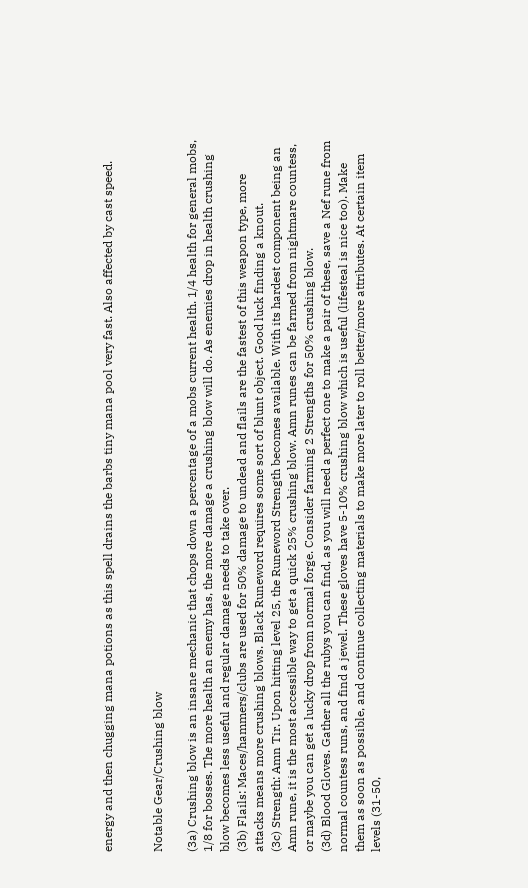energy and then chugging mana potions as this spell drains the barbs tiny mana pool very fast. Also affected by cast speed.


Notable Gear/Crushing blow

(3a) Crushing blow is an insane mechanic that chops down a percentage of a mobs current health. 1/4 health for general mobs, 1/8 for bosses. The more health an enemy has, the more damage a crushing blow will do. As enemies drop in health crushing blow becomes less useful and regular damage needs to take over.
(3b) Flails: Maces/hammers/clubs are used for 50% damage to undead and flails are the fastest of this weapon type, more attacks means more crushing blows. Black Runeword requires some sort of blunt object. Good luck finding a knout.
(3c) Strength: Amn Tir. Upon hitting level 25, the Runeword Strength becomes available. With its hardest component being an Amn rune, it is the most accessible way to get a quick 25% crushing blow. Amn runes can be farmed from nightmare countess, or maybe you can get a lucky drop from normal forge. Consider farming 2 Strengths for 50% crushing blow.
(3d) Blood Gloves. Gather all the rubys you can find, as you will need a perfect one to make a pair of these, save a Nef rune from normal countess runs, and find a jewel. These gloves have 5-10% crushing blow which is useful (lifesteal is nice too). Make them as soon as possible, and continue collecting materials to make more later to roll better/more attributes. At certain item levels (31-50,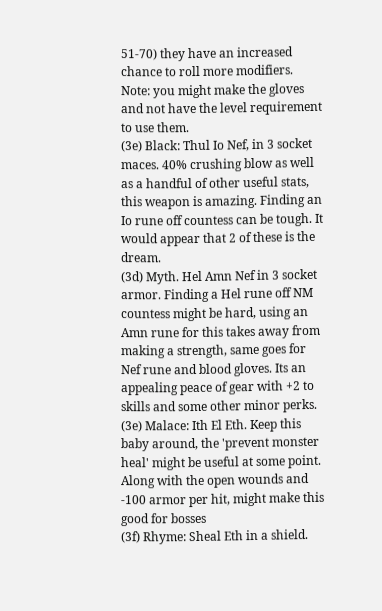51-70) they have an increased chance to roll more modifiers. Note: you might make the gloves and not have the level requirement to use them.
(3e) Black: Thul Io Nef, in 3 socket maces. 40% crushing blow as well as a handful of other useful stats, this weapon is amazing. Finding an Io rune off countess can be tough. It would appear that 2 of these is the dream.
(3d) Myth. Hel Amn Nef in 3 socket armor. Finding a Hel rune off NM countess might be hard, using an Amn rune for this takes away from making a strength, same goes for Nef rune and blood gloves. Its an appealing peace of gear with +2 to skills and some other minor perks.
(3e) Malace: Ith El Eth. Keep this baby around, the 'prevent monster heal' might be useful at some point. Along with the open wounds and -100 armor per hit, might make this good for bosses
(3f) Rhyme: Sheal Eth in a shield.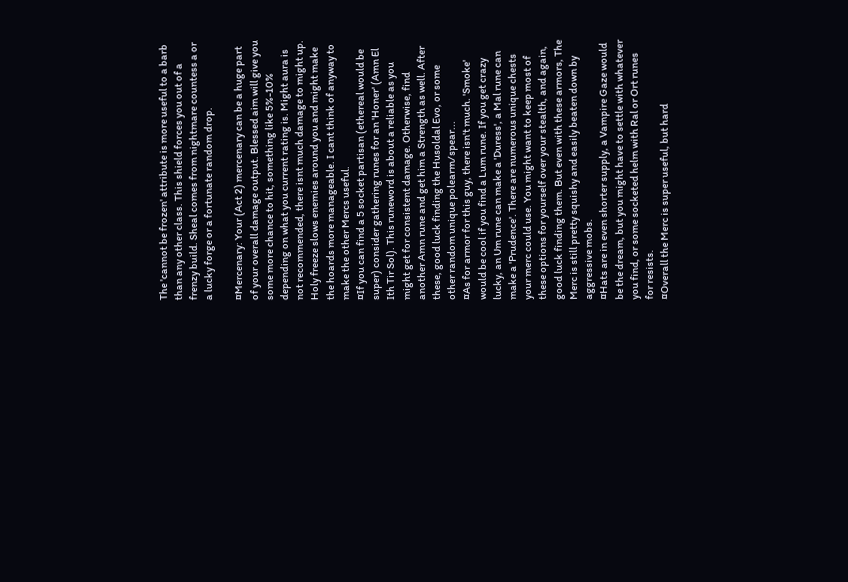The 'cannot be frozen' attribute is more useful to a barb than any other class. This shield forces you out of a frenzy build. Sheal comes from nightmare countess a or a lucky forge or a fortunate random drop.

¤Mercenary: Your (Act 2) mercenary can be a huge part of your overall damage output. Blessed aim will give you some more chance to hit, something like 5%-10% depending on what you current rating is. Might aura is not recommended, there isnt much damage to might up. Holy freeze slows enemies around you and might make the hoards more manageable. I cant think of anyway to make the other Mercs useful.
¤If you can find a 5 socket partisan (ethereal would be super) consider gathering runes for an 'Honer' (Amn El Ith Tir Sol). This runeword is about a reliable as you might get for consistent damage. Otherwise, find another Amn rune and get him a Strength as well. After these, good luck finding the Husoldal Evo, or some other random unique polearm/spear...
¤As for armor for this guy, there isn't much. 'Smoke' would be cool if you find a Lum rune. If you get crazy lucky, an Um rune can make a 'Duress', a Mal rune can make a 'Prudence'. There are numerous unique chests your merc could use. You might want to keep most of these options for yourself over your stealth, and again, good luck finding them. But even with these armors, The Merc is still pretty squishy and easily beaten down by aggressive mobs.
¤Hats are in even shorter supply, a Vampire Gaze would be the dream, but you might have to settle with whatever you find, or some socketed helm with Ral or Ort runes for resists.
¤Overall the Merc is super useful, but hard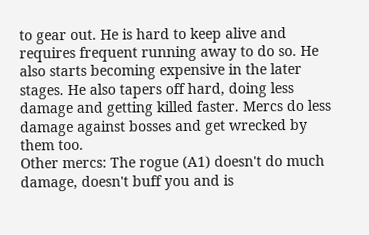to gear out. He is hard to keep alive and requires frequent running away to do so. He also starts becoming expensive in the later stages. He also tapers off hard, doing less damage and getting killed faster. Mercs do less damage against bosses and get wrecked by them too.
Other mercs: The rogue (A1) doesn't do much damage, doesn't buff you and is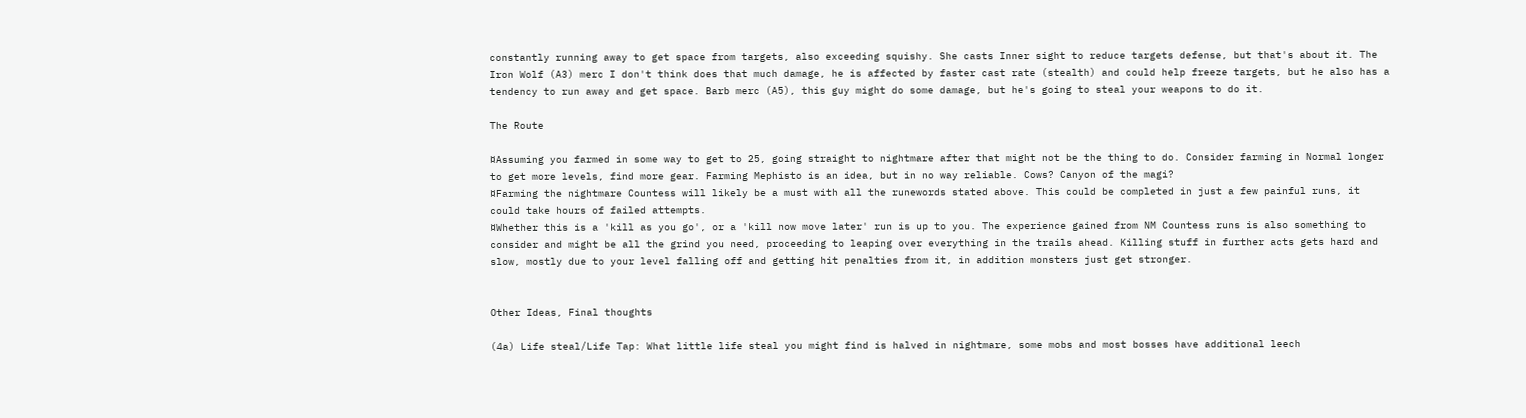constantly running away to get space from targets, also exceeding squishy. She casts Inner sight to reduce targets defense, but that's about it. The Iron Wolf (A3) merc I don't think does that much damage, he is affected by faster cast rate (stealth) and could help freeze targets, but he also has a tendency to run away and get space. Barb merc (A5), this guy might do some damage, but he's going to steal your weapons to do it.

The Route

¤Assuming you farmed in some way to get to 25, going straight to nightmare after that might not be the thing to do. Consider farming in Normal longer to get more levels, find more gear. Farming Mephisto is an idea, but in no way reliable. Cows? Canyon of the magi?
¤Farming the nightmare Countess will likely be a must with all the runewords stated above. This could be completed in just a few painful runs, it could take hours of failed attempts.
¤Whether this is a 'kill as you go', or a 'kill now move later' run is up to you. The experience gained from NM Countess runs is also something to consider and might be all the grind you need, proceeding to leaping over everything in the trails ahead. Killing stuff in further acts gets hard and slow, mostly due to your level falling off and getting hit penalties from it, in addition monsters just get stronger.


Other Ideas, Final thoughts

(4a) Life steal/Life Tap: What little life steal you might find is halved in nightmare, some mobs and most bosses have additional leech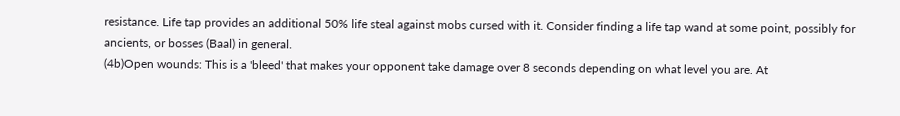resistance. Life tap provides an additional 50% life steal against mobs cursed with it. Consider finding a life tap wand at some point, possibly for ancients, or bosses (Baal) in general.
(4b)Open wounds: This is a 'bleed' that makes your opponent take damage over 8 seconds depending on what level you are. At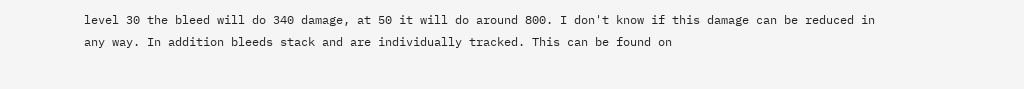level 30 the bleed will do 340 damage, at 50 it will do around 800. I don't know if this damage can be reduced in any way. In addition bleeds stack and are individually tracked. This can be found on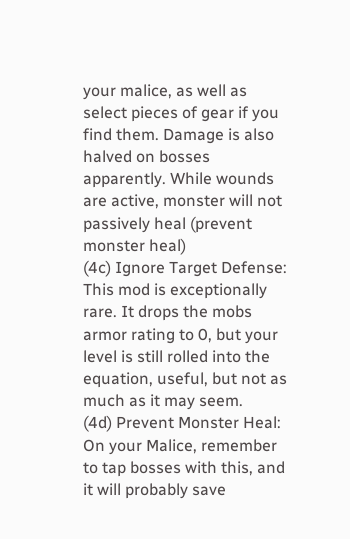your malice, as well as select pieces of gear if you find them. Damage is also halved on bosses apparently. While wounds are active, monster will not passively heal (prevent monster heal)
(4c) Ignore Target Defense: This mod is exceptionally rare. It drops the mobs armor rating to 0, but your level is still rolled into the equation, useful, but not as much as it may seem.
(4d) Prevent Monster Heal: On your Malice, remember to tap bosses with this, and it will probably save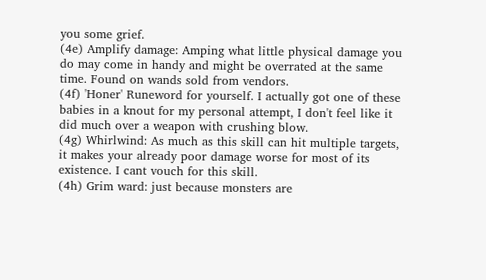you some grief.
(4e) Amplify damage: Amping what little physical damage you do may come in handy and might be overrated at the same time. Found on wands sold from vendors.
(4f) 'Honer' Runeword for yourself. I actually got one of these babies in a knout for my personal attempt, I don't feel like it did much over a weapon with crushing blow.
(4g) Whirlwind: As much as this skill can hit multiple targets, it makes your already poor damage worse for most of its existence. I cant vouch for this skill.
(4h) Grim ward: just because monsters are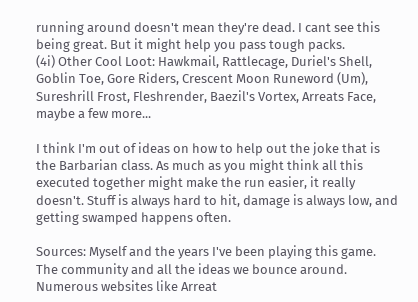running around doesn't mean they're dead. I cant see this being great. But it might help you pass tough packs.
(4i) Other Cool Loot: Hawkmail, Rattlecage, Duriel's Shell, Goblin Toe, Gore Riders, Crescent Moon Runeword (Um), Sureshrill Frost, Fleshrender, Baezil's Vortex, Arreats Face, maybe a few more...

I think I'm out of ideas on how to help out the joke that is the Barbarian class. As much as you might think all this executed together might make the run easier, it really doesn't. Stuff is always hard to hit, damage is always low, and getting swamped happens often.

Sources: Myself and the years I've been playing this game. The community and all the ideas we bounce around. Numerous websites like Arreat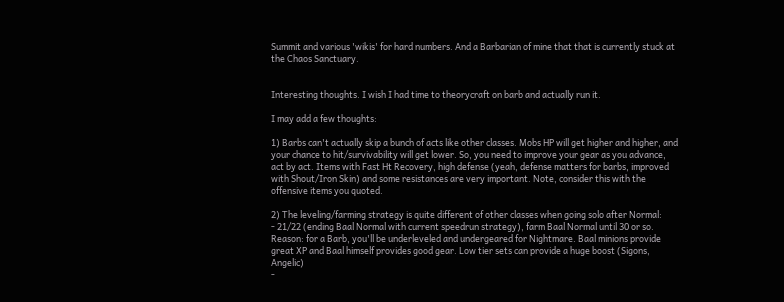Summit and various 'wikis' for hard numbers. And a Barbarian of mine that that is currently stuck at the Chaos Sanctuary.


Interesting thoughts. I wish I had time to theorycraft on barb and actually run it.

I may add a few thoughts:

1) Barbs can't actually skip a bunch of acts like other classes. Mobs HP will get higher and higher, and your chance to hit/survivability will get lower. So, you need to improve your gear as you advance, act by act. Items with Fast Ht Recovery, high defense (yeah, defense matters for barbs, improved with Shout/Iron Skin) and some resistances are very important. Note, consider this with the offensive items you quoted.

2) The leveling/farming strategy is quite different of other classes when going solo after Normal:
- 21/22 (ending Baal Normal with current speedrun strategy), farm Baal Normal until 30 or so. Reason: for a Barb, you'll be underleveled and undergeared for Nightmare. Baal minions provide great XP and Baal himself provides good gear. Low tier sets can provide a huge boost (Sigons, Angelic)
-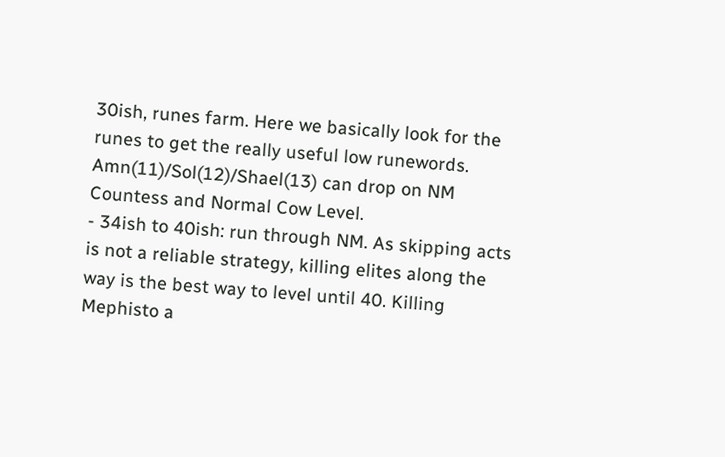30ish, runes farm. Here we basically look for the runes to get the really useful low runewords. Amn(11)/Sol(12)/Shael(13) can drop on NM Countess and Normal Cow Level.
- 34ish to 40ish: run through NM. As skipping acts is not a reliable strategy, killing elites along the way is the best way to level until 40. Killing Mephisto a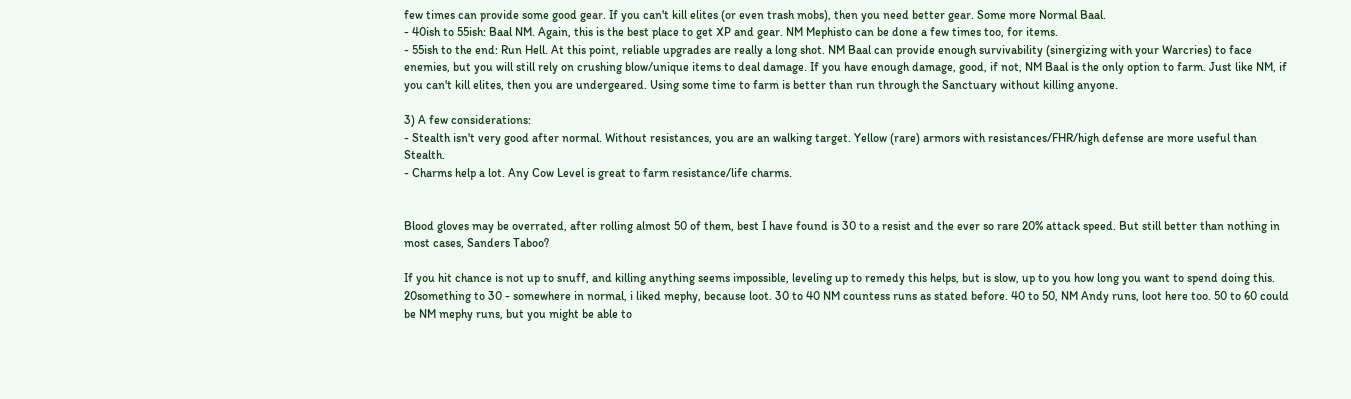few times can provide some good gear. If you can't kill elites (or even trash mobs), then you need better gear. Some more Normal Baal.
- 40ish to 55ish: Baal NM. Again, this is the best place to get XP and gear. NM Mephisto can be done a few times too, for items.
- 55ish to the end: Run Hell. At this point, reliable upgrades are really a long shot. NM Baal can provide enough survivability (sinergizing with your Warcries) to face enemies, but you will still rely on crushing blow/unique items to deal damage. If you have enough damage, good, if not, NM Baal is the only option to farm. Just like NM, if you can't kill elites, then you are undergeared. Using some time to farm is better than run through the Sanctuary without killing anyone.

3) A few considerations:
- Stealth isn't very good after normal. Without resistances, you are an walking target. Yellow (rare) armors with resistances/FHR/high defense are more useful than Stealth.
- Charms help a lot. Any Cow Level is great to farm resistance/life charms.


Blood gloves may be overrated, after rolling almost 50 of them, best I have found is 30 to a resist and the ever so rare 20% attack speed. But still better than nothing in most cases, Sanders Taboo?

If you hit chance is not up to snuff, and killing anything seems impossible, leveling up to remedy this helps, but is slow, up to you how long you want to spend doing this.
20something to 30 - somewhere in normal, i liked mephy, because loot. 30 to 40 NM countess runs as stated before. 40 to 50, NM Andy runs, loot here too. 50 to 60 could be NM mephy runs, but you might be able to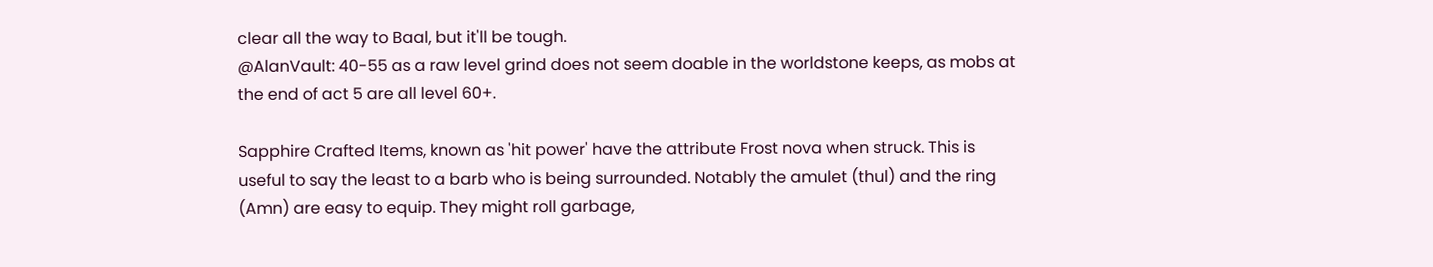clear all the way to Baal, but it'll be tough.
@AlanVault: 40-55 as a raw level grind does not seem doable in the worldstone keeps, as mobs at the end of act 5 are all level 60+.

Sapphire Crafted Items, known as 'hit power' have the attribute Frost nova when struck. This is useful to say the least to a barb who is being surrounded. Notably the amulet (thul) and the ring (Amn) are easy to equip. They might roll garbage,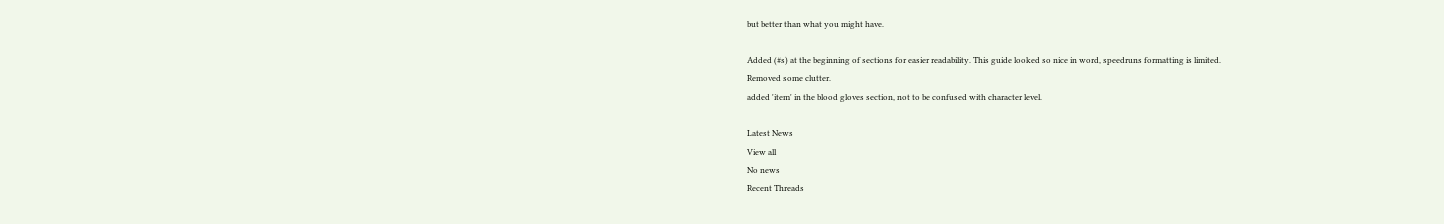but better than what you might have.

Added (#s) at the beginning of sections for easier readability. This guide looked so nice in word, speedruns formatting is limited.
Removed some clutter.
added 'item' in the blood gloves section, not to be confused with character level.

Latest News
View all
No news
Recent Threads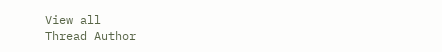View all
Thread Author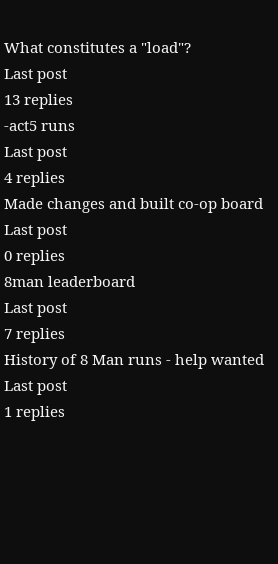What constitutes a "load"?
Last post
13 replies
-act5 runs
Last post
4 replies
Made changes and built co-op board
Last post
0 replies
8man leaderboard
Last post
7 replies
History of 8 Man runs - help wanted
Last post
1 replies